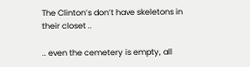The Clinton’s don’t have skeletons in their closet ..

.. even the cemetery is empty, all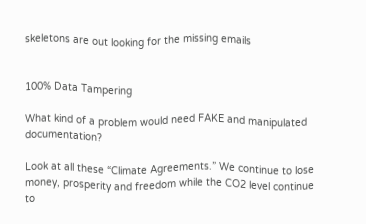skeletons are out looking for the missing emails


100% Data Tampering

What kind of a problem would need FAKE and manipulated documentation?

Look at all these “Climate Agreements.” We continue to lose money, prosperity and freedom while the CO2 level continue to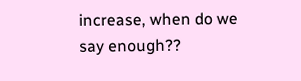increase, when do we say enough??